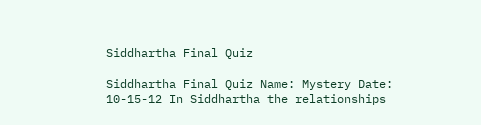Siddhartha Final Quiz

Siddhartha Final Quiz Name: Mystery Date: 10-15-12 In Siddhartha the relationships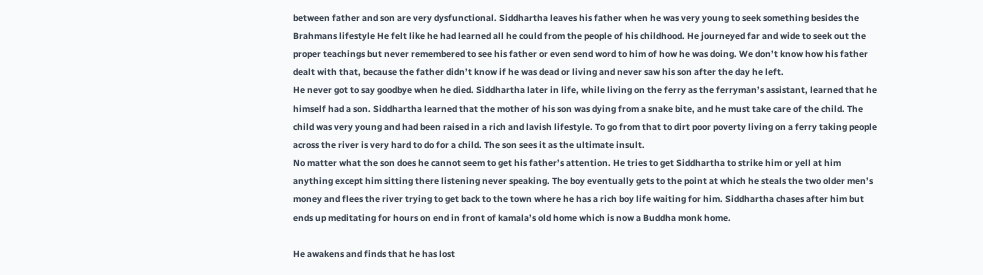between father and son are very dysfunctional. Siddhartha leaves his father when he was very young to seek something besides the Brahmans lifestyle He felt like he had learned all he could from the people of his childhood. He journeyed far and wide to seek out the proper teachings but never remembered to see his father or even send word to him of how he was doing. We don’t know how his father dealt with that, because the father didn’t know if he was dead or living and never saw his son after the day he left.
He never got to say goodbye when he died. Siddhartha later in life, while living on the ferry as the ferryman’s assistant, learned that he himself had a son. Siddhartha learned that the mother of his son was dying from a snake bite, and he must take care of the child. The child was very young and had been raised in a rich and lavish lifestyle. To go from that to dirt poor poverty living on a ferry taking people across the river is very hard to do for a child. The son sees it as the ultimate insult.
No matter what the son does he cannot seem to get his father’s attention. He tries to get Siddhartha to strike him or yell at him anything except him sitting there listening never speaking. The boy eventually gets to the point at which he steals the two older men’s money and flees the river trying to get back to the town where he has a rich boy life waiting for him. Siddhartha chases after him but ends up meditating for hours on end in front of kamala’s old home which is now a Buddha monk home.

He awakens and finds that he has lost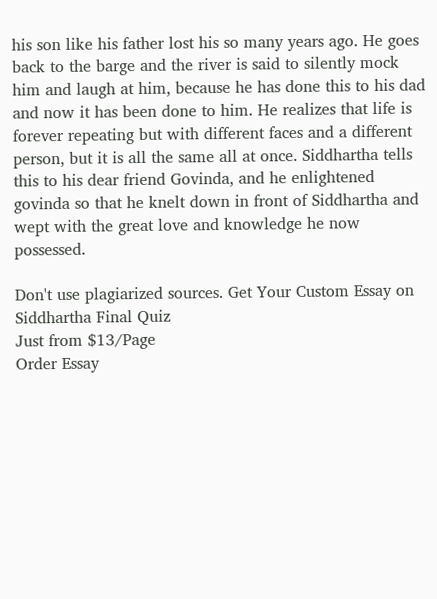his son like his father lost his so many years ago. He goes back to the barge and the river is said to silently mock him and laugh at him, because he has done this to his dad and now it has been done to him. He realizes that life is forever repeating but with different faces and a different person, but it is all the same all at once. Siddhartha tells this to his dear friend Govinda, and he enlightened govinda so that he knelt down in front of Siddhartha and wept with the great love and knowledge he now possessed.

Don't use plagiarized sources. Get Your Custom Essay on
Siddhartha Final Quiz
Just from $13/Page
Order Essay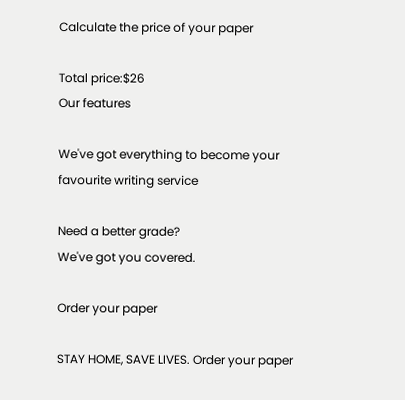Calculate the price of your paper

Total price:$26
Our features

We've got everything to become your favourite writing service

Need a better grade?
We've got you covered.

Order your paper

STAY HOME, SAVE LIVES. Order your paper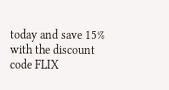today and save 15% with the discount code FLIX